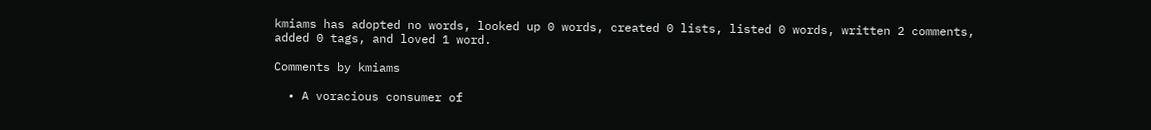kmiams has adopted no words, looked up 0 words, created 0 lists, listed 0 words, written 2 comments, added 0 tags, and loved 1 word.

Comments by kmiams

  • A voracious consumer of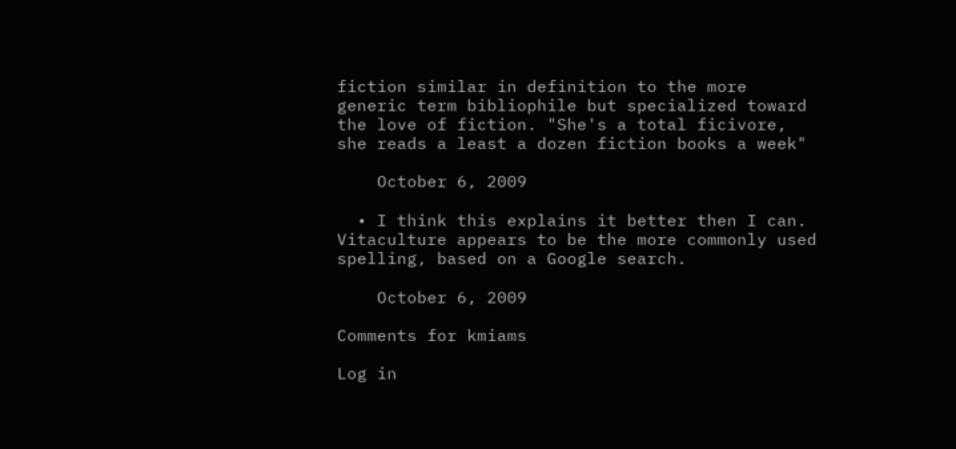fiction similar in definition to the more generic term bibliophile but specialized toward the love of fiction. "She's a total ficivore, she reads a least a dozen fiction books a week"

    October 6, 2009

  • I think this explains it better then I can. Vitaculture appears to be the more commonly used spelling, based on a Google search.

    October 6, 2009

Comments for kmiams

Log in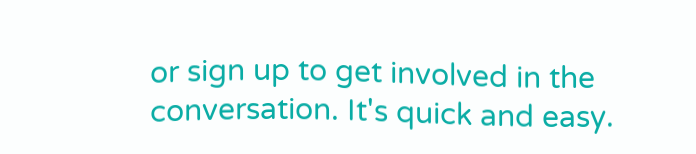or sign up to get involved in the conversation. It's quick and easy.